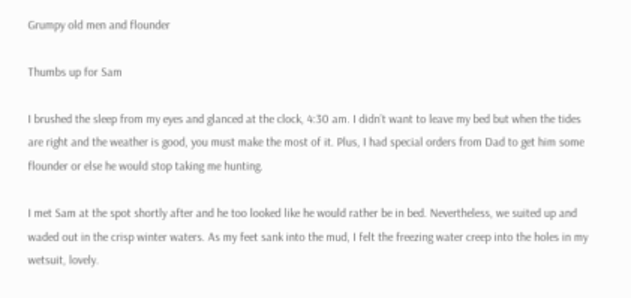Grumpy old men and flounder

Thumbs up for Sam

I brushed the sleep from my eyes and glanced at the clock, 4:30 am. I didn’t want to leave my bed but when the tides are right and the weather is good, you must make the most of it. Plus, I had special orders from Dad to get him some flounder or else he would stop taking me hunting.

I met Sam at the spot shortly after and he too looked like he would rather be in bed. Nevertheless, we suited up and waded out in the crisp winter waters. As my feet sank into the mud, I felt the freezing water creep into the holes in my wetsuit, lovely.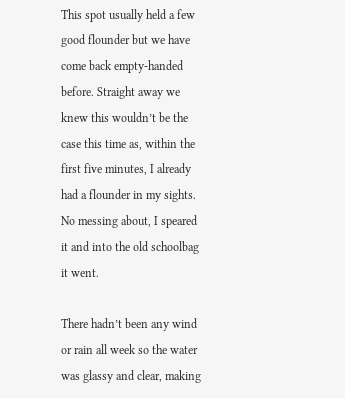This spot usually held a few good flounder but we have come back empty-handed before. Straight away we knew this wouldn’t be the case this time as, within the first five minutes, I already had a flounder in my sights. No messing about, I speared it and into the old schoolbag it went.

There hadn’t been any wind or rain all week so the water was glassy and clear, making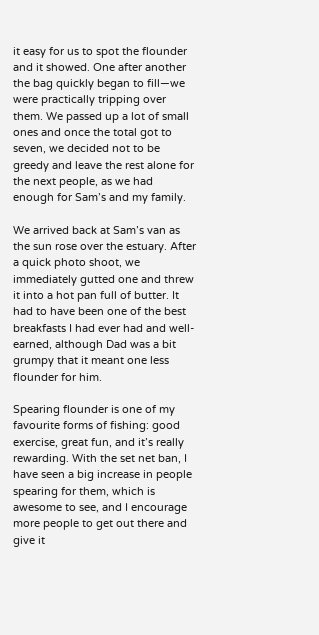it easy for us to spot the flounder and it showed. One after another the bag quickly began to fill—we were practically tripping over them. We passed up a lot of small ones and once the total got to seven, we decided not to be greedy and leave the rest alone for the next people, as we had enough for Sam’s and my family.

We arrived back at Sam’s van as the sun rose over the estuary. After a quick photo shoot, we immediately gutted one and threw it into a hot pan full of butter. It had to have been one of the best breakfasts I had ever had and well-earned, although Dad was a bit grumpy that it meant one less flounder for him.

Spearing flounder is one of my favourite forms of fishing: good exercise, great fun, and it’s really rewarding. With the set net ban, I have seen a big increase in people spearing for them, which is awesome to see, and I encourage more people to get out there and give it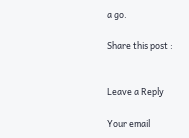a go.

Share this post :


Leave a Reply

Your email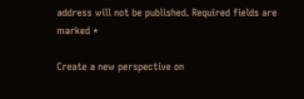address will not be published. Required fields are marked *

Create a new perspective on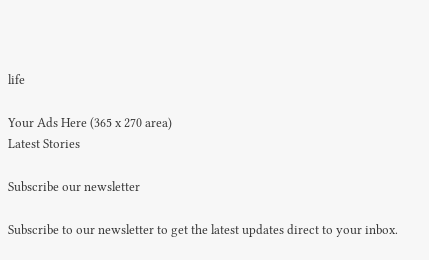life

Your Ads Here (365 x 270 area)
Latest Stories

Subscribe our newsletter

Subscribe to our newsletter to get the latest updates direct to your inbox.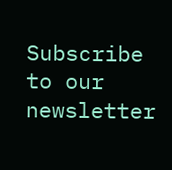Subscribe to our newsletter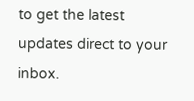to get the latest updates direct to your inbox.